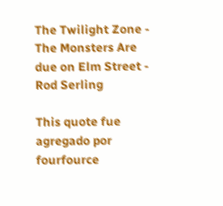The Twilight Zone - The Monsters Are due on Elm Street - Rod Serling

This quote fue agregado por fourfource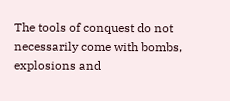The tools of conquest do not necessarily come with bombs, explosions and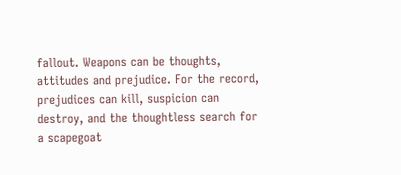fallout. Weapons can be thoughts, attitudes and prejudice. For the record, prejudices can kill, suspicion can destroy, and the thoughtless search for a scapegoat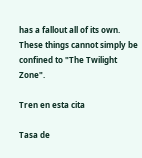has a fallout all of its own. These things cannot simply be confined to "The Twilight Zone".

Tren en esta cita

Tasa de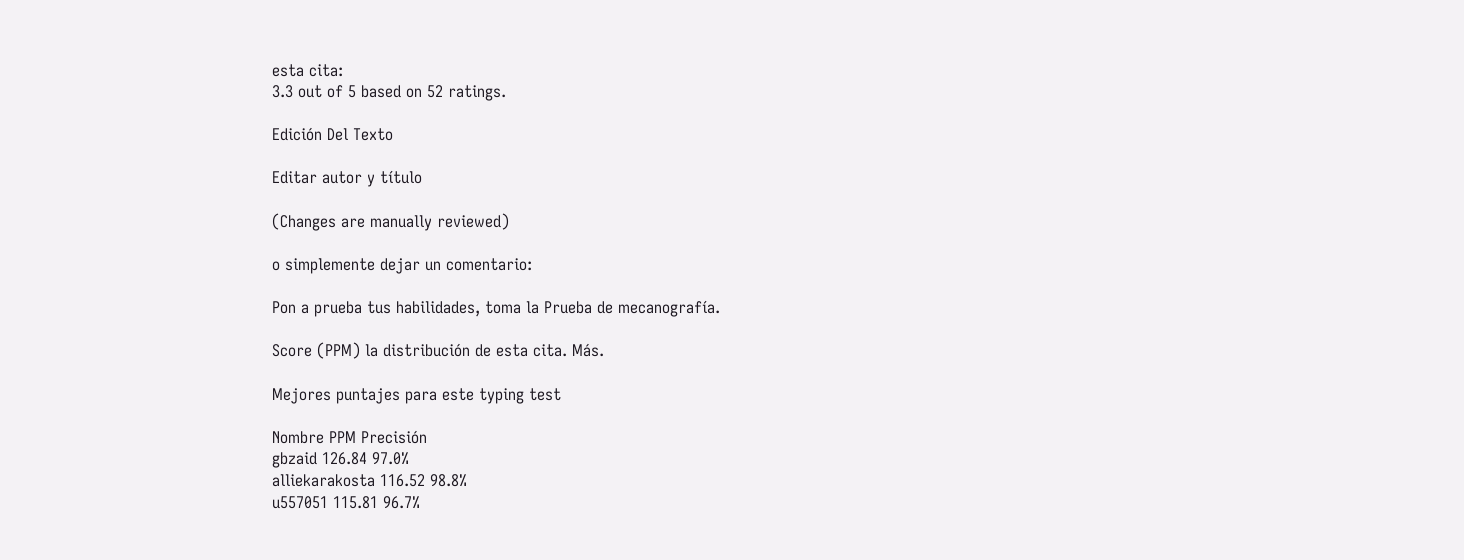esta cita:
3.3 out of 5 based on 52 ratings.

Edición Del Texto

Editar autor y título

(Changes are manually reviewed)

o simplemente dejar un comentario:

Pon a prueba tus habilidades, toma la Prueba de mecanografía.

Score (PPM) la distribución de esta cita. Más.

Mejores puntajes para este typing test

Nombre PPM Precisión
gbzaid 126.84 97.0%
alliekarakosta 116.52 98.8%
u557051 115.81 96.7%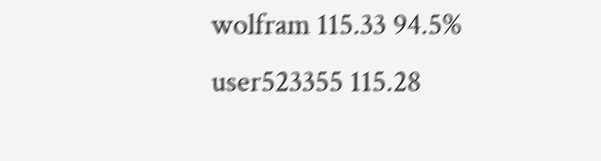wolfram 115.33 94.5%
user523355 115.28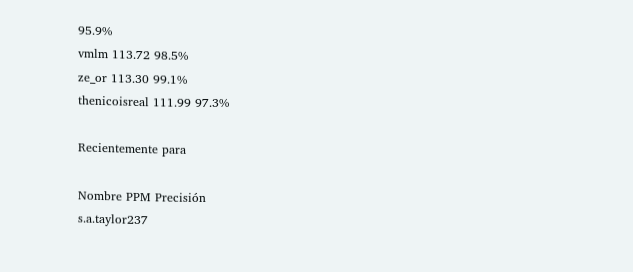95.9%
vmlm 113.72 98.5%
ze_or 113.30 99.1%
thenicoisreal 111.99 97.3%

Recientemente para

Nombre PPM Precisión
s.a.taylor237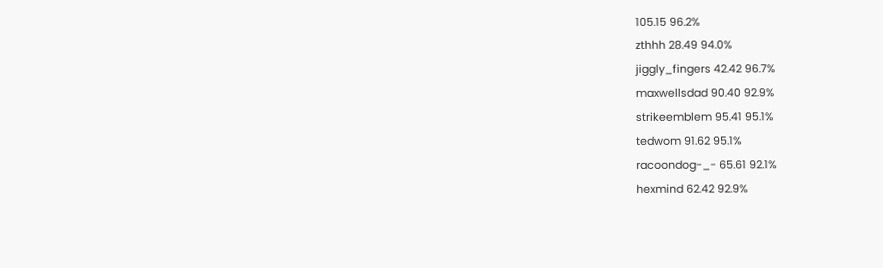105.15 96.2%
zthhh 28.49 94.0%
jiggly_fingers 42.42 96.7%
maxwellsdad 90.40 92.9%
strikeemblem 95.41 95.1%
tedwom 91.62 95.1%
racoondog-_- 65.61 92.1%
hexmind 62.42 92.9%